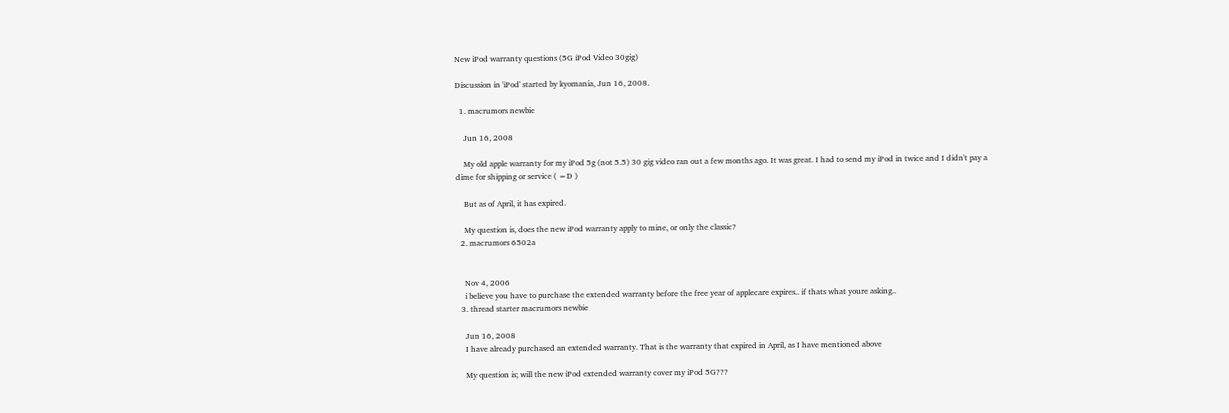New iPod warranty questions (5G iPod Video 30gig)

Discussion in 'iPod' started by kyomania, Jun 16, 2008.

  1. macrumors newbie

    Jun 16, 2008

    My old apple warranty for my iPod 5g (not 5.5) 30 gig video ran out a few months ago. It was great. I had to send my iPod in twice and I didn't pay a dime for shipping or service ( =D )

    But as of April, it has expired.

    My question is, does the new iPod warranty apply to mine, or only the classic?
  2. macrumors 6502a


    Nov 4, 2006
    i believe you have to purchase the extended warranty before the free year of applecare expires.. if thats what youre asking..
  3. thread starter macrumors newbie

    Jun 16, 2008
    I have already purchased an extended warranty. That is the warranty that expired in April, as I have mentioned above

    My question is; will the new iPod extended warranty cover my iPod 5G???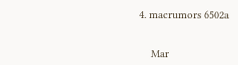4. macrumors 6502a


    Mar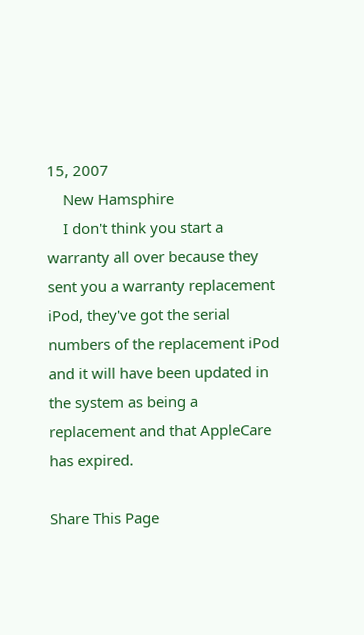15, 2007
    New Hamsphire
    I don't think you start a warranty all over because they sent you a warranty replacement iPod, they've got the serial numbers of the replacement iPod and it will have been updated in the system as being a replacement and that AppleCare has expired.

Share This Page